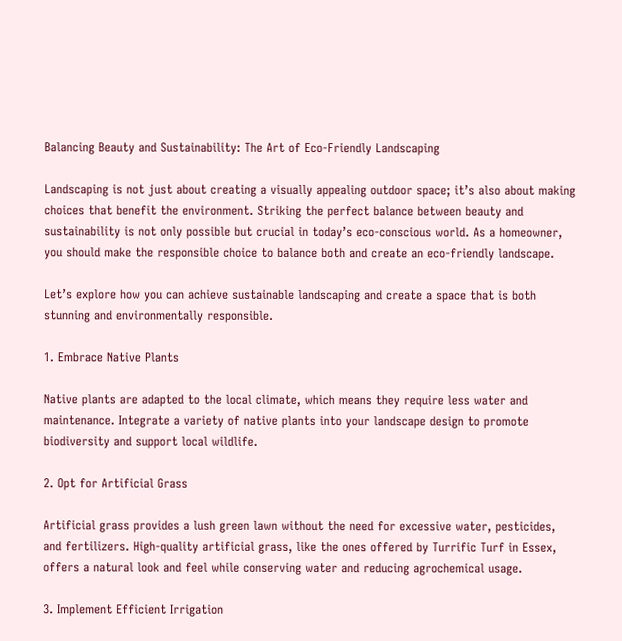Balancing Beauty and Sustainability: The Art of Eco-Friendly Landscaping

Landscaping is not just about creating a visually appealing outdoor space; it’s also about making choices that benefit the environment. Striking the perfect balance between beauty and sustainability is not only possible but crucial in today’s eco-conscious world. As a homeowner, you should make the responsible choice to balance both and create an eco-friendly landscape.

Let’s explore how you can achieve sustainable landscaping and create a space that is both stunning and environmentally responsible.

1. Embrace Native Plants

Native plants are adapted to the local climate, which means they require less water and maintenance. Integrate a variety of native plants into your landscape design to promote biodiversity and support local wildlife.

2. Opt for Artificial Grass

Artificial grass provides a lush green lawn without the need for excessive water, pesticides, and fertilizers. High-quality artificial grass, like the ones offered by Turrific Turf in Essex, offers a natural look and feel while conserving water and reducing agrochemical usage.

3. Implement Efficient Irrigation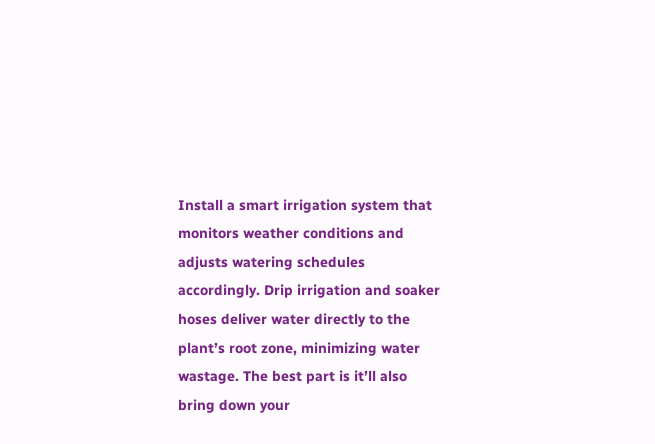Install a smart irrigation system that monitors weather conditions and adjusts watering schedules accordingly. Drip irrigation and soaker hoses deliver water directly to the plant’s root zone, minimizing water wastage. The best part is it’ll also bring down your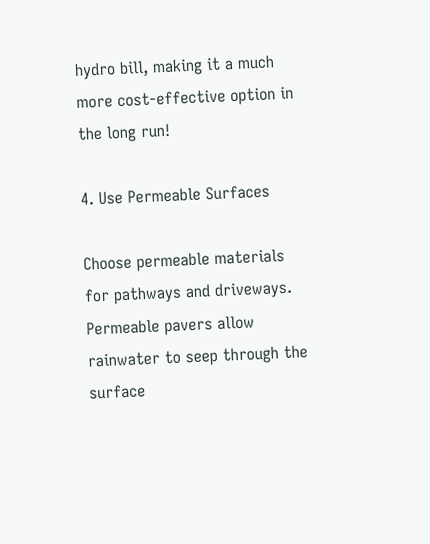hydro bill, making it a much more cost-effective option in the long run!

4. Use Permeable Surfaces

Choose permeable materials for pathways and driveways. Permeable pavers allow rainwater to seep through the surface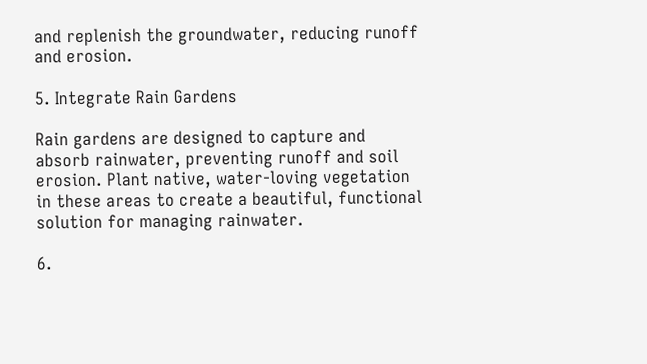and replenish the groundwater, reducing runoff and erosion.

5. Integrate Rain Gardens

Rain gardens are designed to capture and absorb rainwater, preventing runoff and soil erosion. Plant native, water-loving vegetation in these areas to create a beautiful, functional solution for managing rainwater.

6.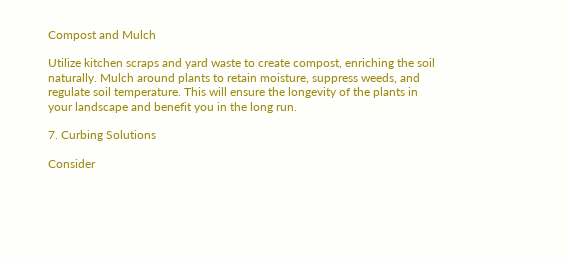Compost and Mulch

Utilize kitchen scraps and yard waste to create compost, enriching the soil naturally. Mulch around plants to retain moisture, suppress weeds, and regulate soil temperature. This will ensure the longevity of the plants in your landscape and benefit you in the long run.

7. Curbing Solutions

Consider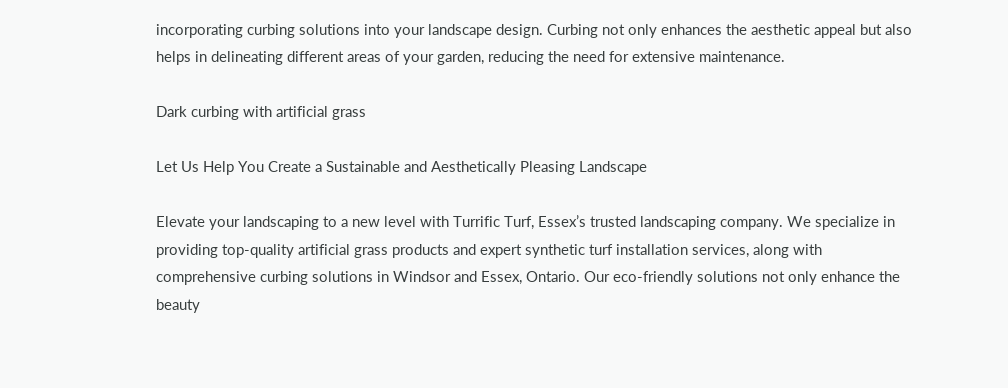incorporating curbing solutions into your landscape design. Curbing not only enhances the aesthetic appeal but also helps in delineating different areas of your garden, reducing the need for extensive maintenance.

Dark curbing with artificial grass

Let Us Help You Create a Sustainable and Aesthetically Pleasing Landscape

Elevate your landscaping to a new level with Turrific Turf, Essex’s trusted landscaping company. We specialize in providing top-quality artificial grass products and expert synthetic turf installation services, along with comprehensive curbing solutions in Windsor and Essex, Ontario. Our eco-friendly solutions not only enhance the beauty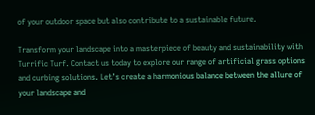of your outdoor space but also contribute to a sustainable future.

Transform your landscape into a masterpiece of beauty and sustainability with Turrific Turf. Contact us today to explore our range of artificial grass options and curbing solutions. Let’s create a harmonious balance between the allure of your landscape and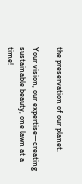the preservation of our planet.

Your vision, our expertise—creating sustainable beauty, one lawn at a time!